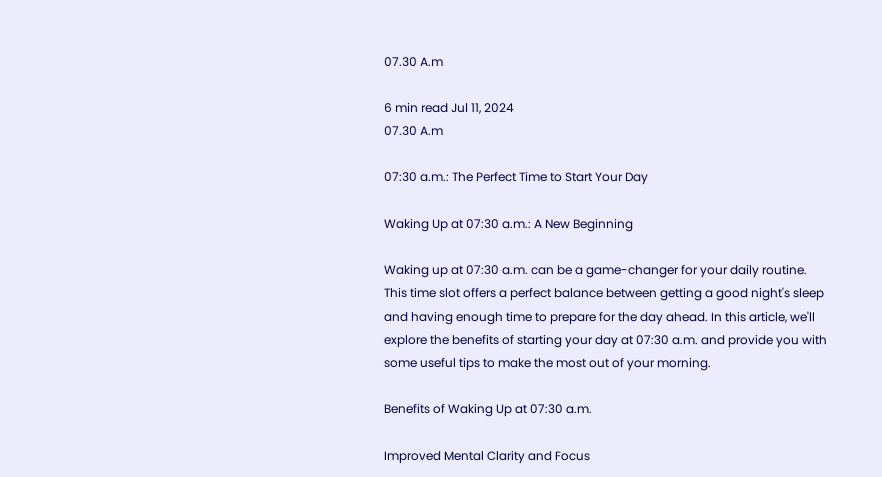07.30 A.m

6 min read Jul 11, 2024
07.30 A.m

07:30 a.m.: The Perfect Time to Start Your Day

Waking Up at 07:30 a.m.: A New Beginning

Waking up at 07:30 a.m. can be a game-changer for your daily routine. This time slot offers a perfect balance between getting a good night's sleep and having enough time to prepare for the day ahead. In this article, we'll explore the benefits of starting your day at 07:30 a.m. and provide you with some useful tips to make the most out of your morning.

Benefits of Waking Up at 07:30 a.m.

Improved Mental Clarity and Focus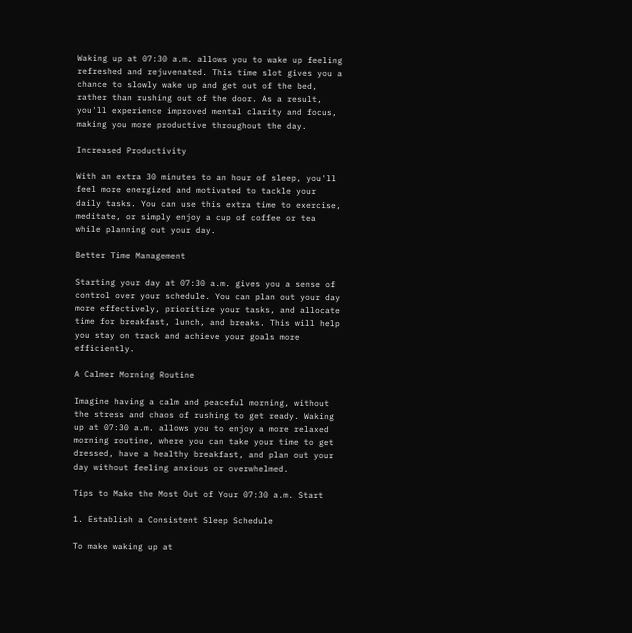Waking up at 07:30 a.m. allows you to wake up feeling refreshed and rejuvenated. This time slot gives you a chance to slowly wake up and get out of the bed, rather than rushing out of the door. As a result, you'll experience improved mental clarity and focus, making you more productive throughout the day.

Increased Productivity

With an extra 30 minutes to an hour of sleep, you'll feel more energized and motivated to tackle your daily tasks. You can use this extra time to exercise, meditate, or simply enjoy a cup of coffee or tea while planning out your day.

Better Time Management

Starting your day at 07:30 a.m. gives you a sense of control over your schedule. You can plan out your day more effectively, prioritize your tasks, and allocate time for breakfast, lunch, and breaks. This will help you stay on track and achieve your goals more efficiently.

A Calmer Morning Routine

Imagine having a calm and peaceful morning, without the stress and chaos of rushing to get ready. Waking up at 07:30 a.m. allows you to enjoy a more relaxed morning routine, where you can take your time to get dressed, have a healthy breakfast, and plan out your day without feeling anxious or overwhelmed.

Tips to Make the Most Out of Your 07:30 a.m. Start

1. Establish a Consistent Sleep Schedule

To make waking up at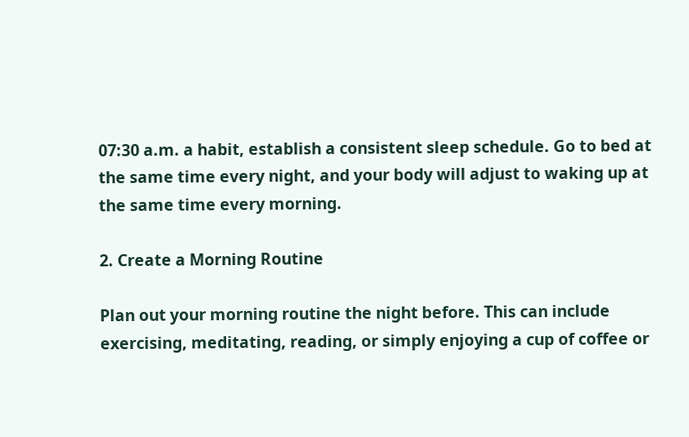07:30 a.m. a habit, establish a consistent sleep schedule. Go to bed at the same time every night, and your body will adjust to waking up at the same time every morning.

2. Create a Morning Routine

Plan out your morning routine the night before. This can include exercising, meditating, reading, or simply enjoying a cup of coffee or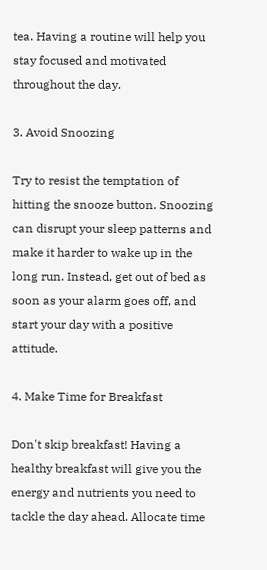tea. Having a routine will help you stay focused and motivated throughout the day.

3. Avoid Snoozing

Try to resist the temptation of hitting the snooze button. Snoozing can disrupt your sleep patterns and make it harder to wake up in the long run. Instead, get out of bed as soon as your alarm goes off, and start your day with a positive attitude.

4. Make Time for Breakfast

Don't skip breakfast! Having a healthy breakfast will give you the energy and nutrients you need to tackle the day ahead. Allocate time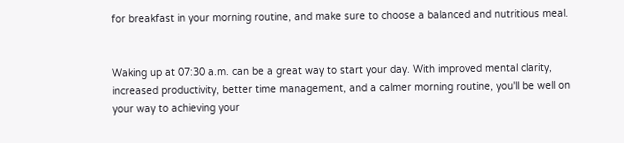for breakfast in your morning routine, and make sure to choose a balanced and nutritious meal.


Waking up at 07:30 a.m. can be a great way to start your day. With improved mental clarity, increased productivity, better time management, and a calmer morning routine, you'll be well on your way to achieving your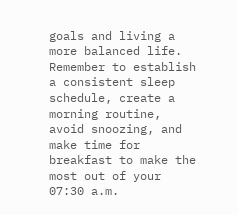goals and living a more balanced life. Remember to establish a consistent sleep schedule, create a morning routine, avoid snoozing, and make time for breakfast to make the most out of your 07:30 a.m.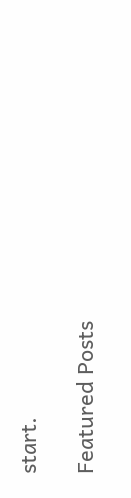start.

Featured Posts